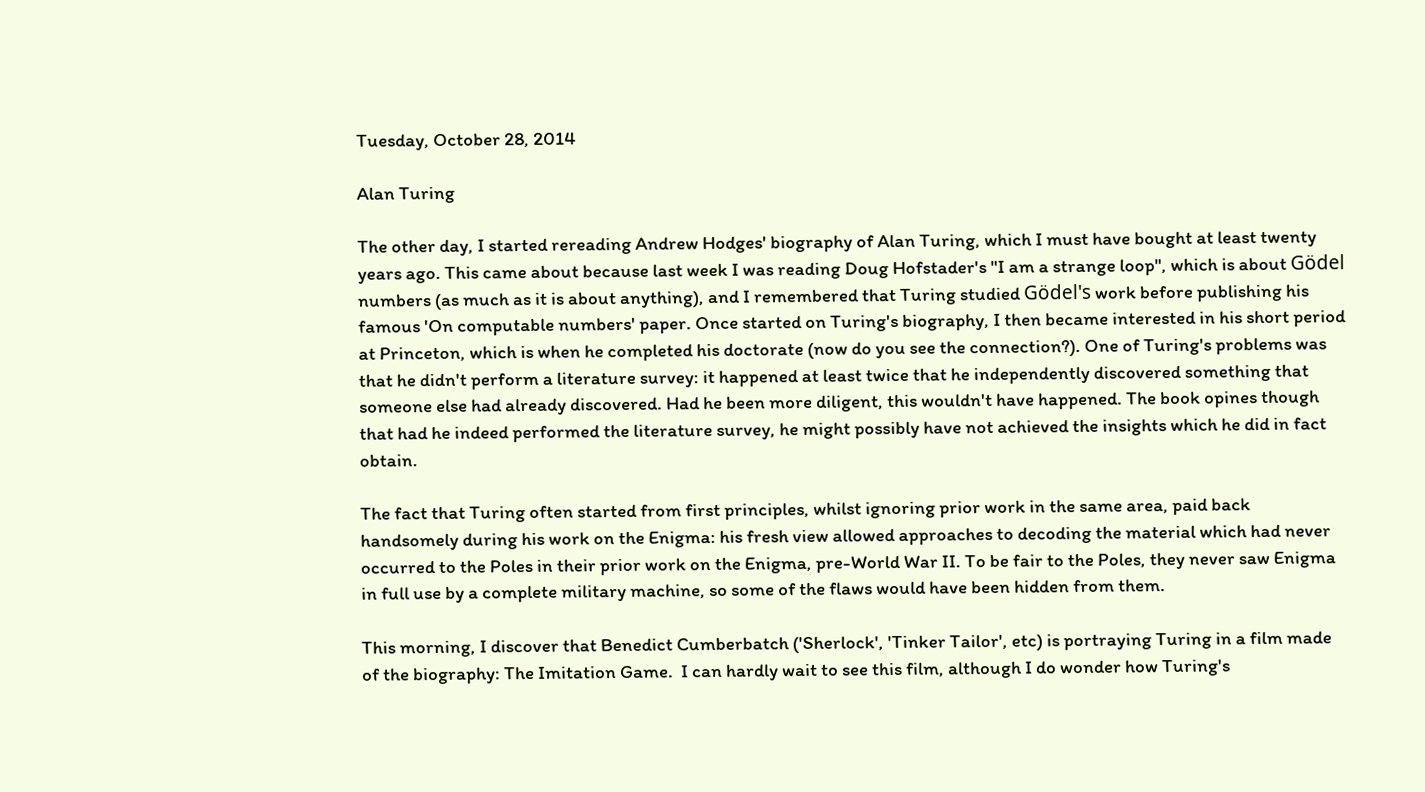Tuesday, October 28, 2014

Alan Turing

The other day, I started rereading Andrew Hodges' biography of Alan Turing, which I must have bought at least twenty years ago. This came about because last week I was reading Doug Hofstader's "I am a strange loop", which is about Gödel numbers (as much as it is about anything), and I remembered that Turing studied Gödel's work before publishing his famous 'On computable numbers' paper. Once started on Turing's biography, I then became interested in his short period at Princeton, which is when he completed his doctorate (now do you see the connection?). One of Turing's problems was that he didn't perform a literature survey: it happened at least twice that he independently discovered something that someone else had already discovered. Had he been more diligent, this wouldn't have happened. The book opines though that had he indeed performed the literature survey, he might possibly have not achieved the insights which he did in fact obtain.

The fact that Turing often started from first principles, whilst ignoring prior work in the same area, paid back handsomely during his work on the Enigma: his fresh view allowed approaches to decoding the material which had never occurred to the Poles in their prior work on the Enigma, pre-World War II. To be fair to the Poles, they never saw Enigma in full use by a complete military machine, so some of the flaws would have been hidden from them.

This morning, I discover that Benedict Cumberbatch ('Sherlock', 'Tinker Tailor', etc) is portraying Turing in a film made of the biography: The Imitation Game.  I can hardly wait to see this film, although I do wonder how Turing's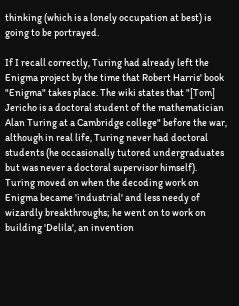thinking (which is a lonely occupation at best) is going to be portrayed.

If I recall correctly, Turing had already left the Enigma project by the time that Robert Harris' book "Enigma" takes place. The wiki states that "[Tom] Jericho is a doctoral student of the mathematician Alan Turing at a Cambridge college" before the war, although in real life, Turing never had doctoral students (he occasionally tutored undergraduates but was never a doctoral supervisor himself). Turing moved on when the decoding work on Enigma became 'industrial' and less needy of wizardly breakthroughs; he went on to work on building 'Delila', an invention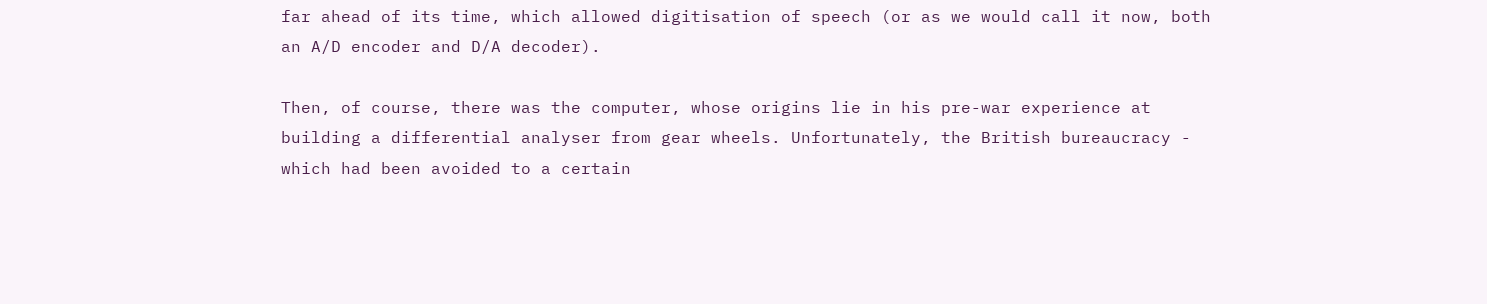far ahead of its time, which allowed digitisation of speech (or as we would call it now, both an A/D encoder and D/A decoder).

Then, of course, there was the computer, whose origins lie in his pre-war experience at building a differential analyser from gear wheels. Unfortunately, the British bureaucracy - which had been avoided to a certain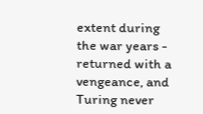extent during the war years - returned with a vengeance, and Turing never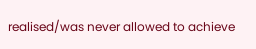realised/was never allowed to achieve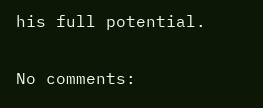his full potential.

No comments: